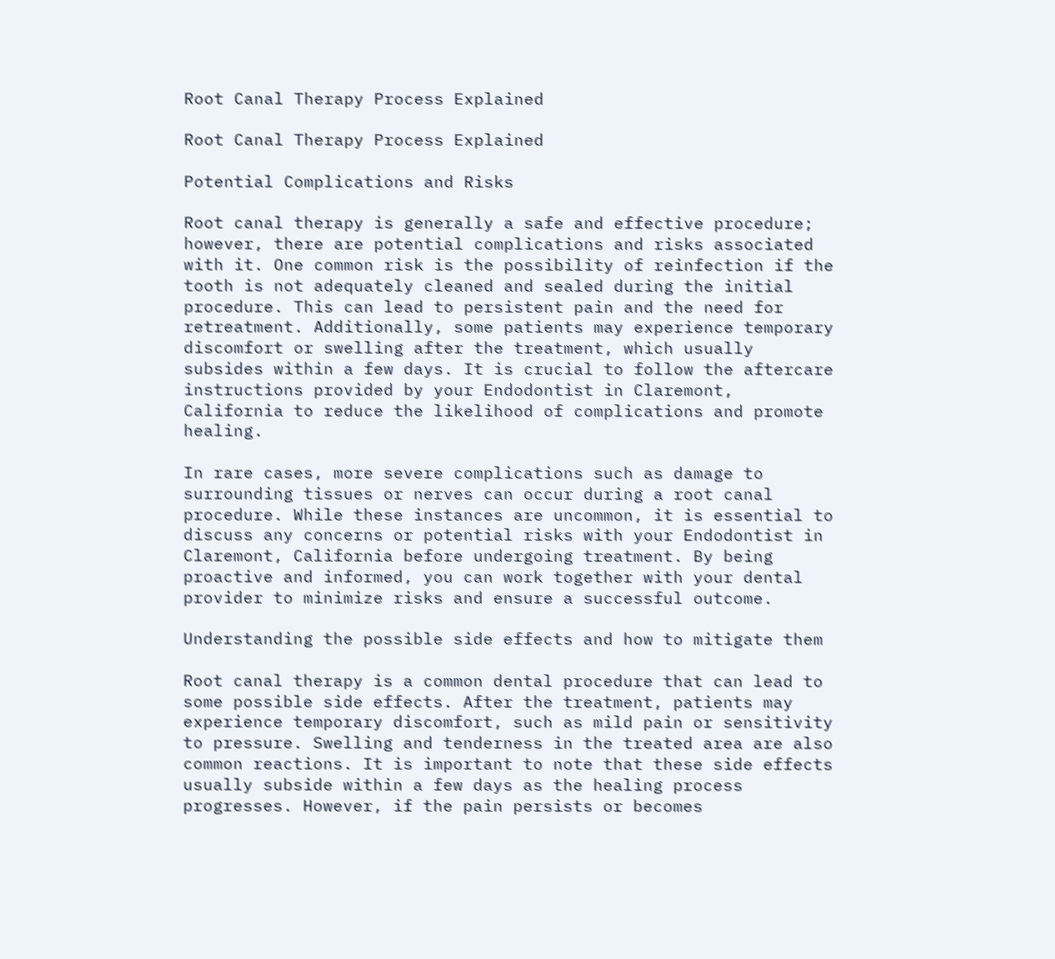Root Canal Therapy Process Explained

Root Canal Therapy Process Explained

Potential Complications and Risks

Root canal therapy is generally a safe and effective procedure; however, there are potential complications and risks associated with it. One common risk is the possibility of reinfection if the tooth is not adequately cleaned and sealed during the initial procedure. This can lead to persistent pain and the need for retreatment. Additionally, some patients may experience temporary discomfort or swelling after the treatment, which usually subsides within a few days. It is crucial to follow the aftercare instructions provided by your Endodontist in Claremont, California to reduce the likelihood of complications and promote healing.

In rare cases, more severe complications such as damage to surrounding tissues or nerves can occur during a root canal procedure. While these instances are uncommon, it is essential to discuss any concerns or potential risks with your Endodontist in Claremont, California before undergoing treatment. By being proactive and informed, you can work together with your dental provider to minimize risks and ensure a successful outcome.

Understanding the possible side effects and how to mitigate them

Root canal therapy is a common dental procedure that can lead to some possible side effects. After the treatment, patients may experience temporary discomfort, such as mild pain or sensitivity to pressure. Swelling and tenderness in the treated area are also common reactions. It is important to note that these side effects usually subside within a few days as the healing process progresses. However, if the pain persists or becomes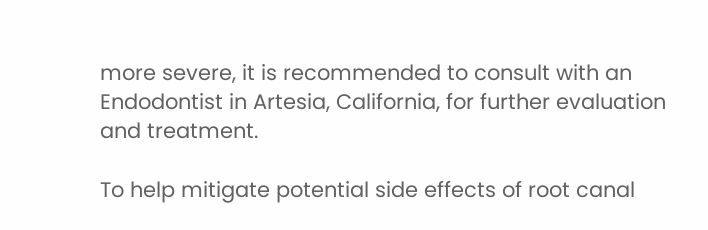more severe, it is recommended to consult with an Endodontist in Artesia, California, for further evaluation and treatment.

To help mitigate potential side effects of root canal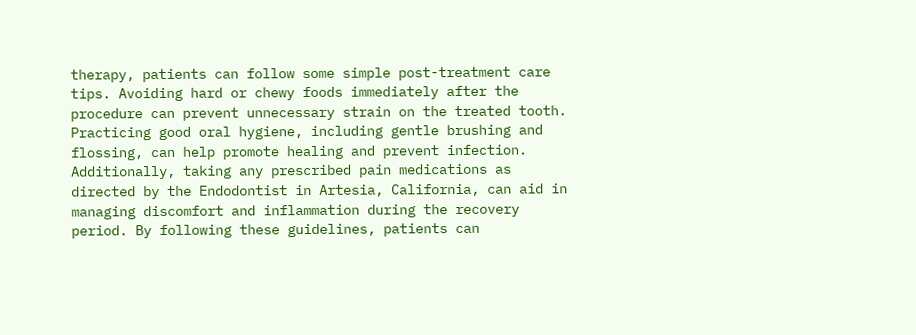therapy, patients can follow some simple post-treatment care tips. Avoiding hard or chewy foods immediately after the procedure can prevent unnecessary strain on the treated tooth. Practicing good oral hygiene, including gentle brushing and flossing, can help promote healing and prevent infection. Additionally, taking any prescribed pain medications as directed by the Endodontist in Artesia, California, can aid in managing discomfort and inflammation during the recovery period. By following these guidelines, patients can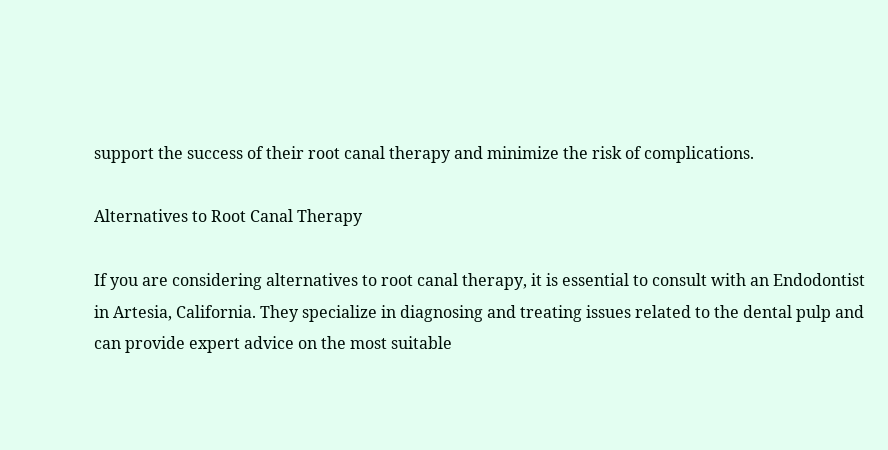support the success of their root canal therapy and minimize the risk of complications.

Alternatives to Root Canal Therapy

If you are considering alternatives to root canal therapy, it is essential to consult with an Endodontist in Artesia, California. They specialize in diagnosing and treating issues related to the dental pulp and can provide expert advice on the most suitable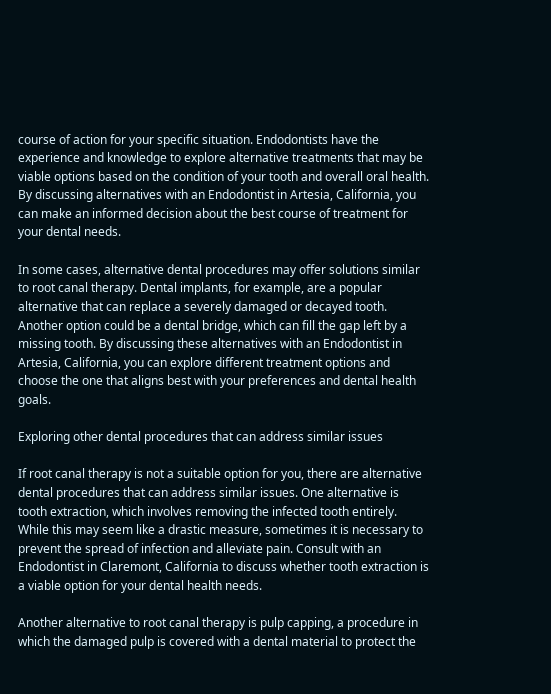course of action for your specific situation. Endodontists have the experience and knowledge to explore alternative treatments that may be viable options based on the condition of your tooth and overall oral health. By discussing alternatives with an Endodontist in Artesia, California, you can make an informed decision about the best course of treatment for your dental needs.

In some cases, alternative dental procedures may offer solutions similar to root canal therapy. Dental implants, for example, are a popular alternative that can replace a severely damaged or decayed tooth. Another option could be a dental bridge, which can fill the gap left by a missing tooth. By discussing these alternatives with an Endodontist in Artesia, California, you can explore different treatment options and choose the one that aligns best with your preferences and dental health goals.

Exploring other dental procedures that can address similar issues

If root canal therapy is not a suitable option for you, there are alternative dental procedures that can address similar issues. One alternative is tooth extraction, which involves removing the infected tooth entirely. While this may seem like a drastic measure, sometimes it is necessary to prevent the spread of infection and alleviate pain. Consult with an Endodontist in Claremont, California to discuss whether tooth extraction is a viable option for your dental health needs.

Another alternative to root canal therapy is pulp capping, a procedure in which the damaged pulp is covered with a dental material to protect the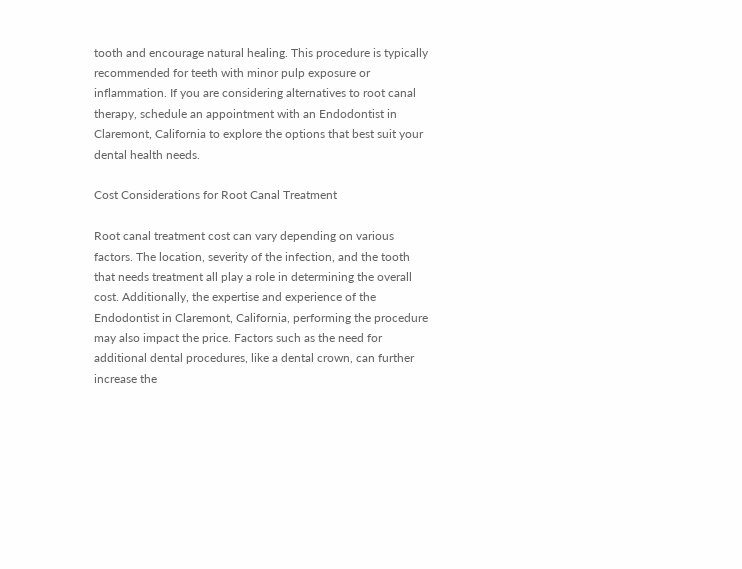tooth and encourage natural healing. This procedure is typically recommended for teeth with minor pulp exposure or inflammation. If you are considering alternatives to root canal therapy, schedule an appointment with an Endodontist in Claremont, California to explore the options that best suit your dental health needs.

Cost Considerations for Root Canal Treatment

Root canal treatment cost can vary depending on various factors. The location, severity of the infection, and the tooth that needs treatment all play a role in determining the overall cost. Additionally, the expertise and experience of the Endodontist in Claremont, California, performing the procedure may also impact the price. Factors such as the need for additional dental procedures, like a dental crown, can further increase the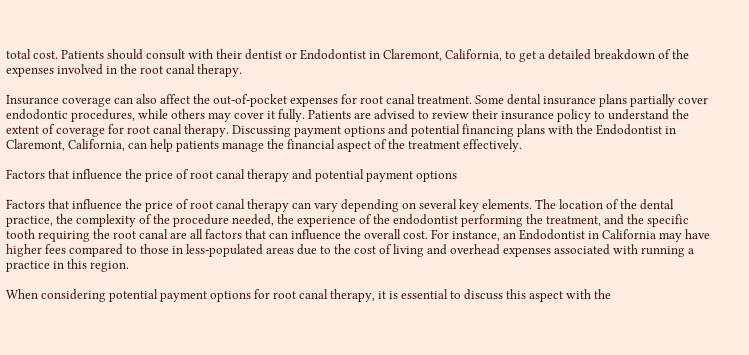total cost. Patients should consult with their dentist or Endodontist in Claremont, California, to get a detailed breakdown of the expenses involved in the root canal therapy.

Insurance coverage can also affect the out-of-pocket expenses for root canal treatment. Some dental insurance plans partially cover endodontic procedures, while others may cover it fully. Patients are advised to review their insurance policy to understand the extent of coverage for root canal therapy. Discussing payment options and potential financing plans with the Endodontist in Claremont, California, can help patients manage the financial aspect of the treatment effectively.

Factors that influence the price of root canal therapy and potential payment options

Factors that influence the price of root canal therapy can vary depending on several key elements. The location of the dental practice, the complexity of the procedure needed, the experience of the endodontist performing the treatment, and the specific tooth requiring the root canal are all factors that can influence the overall cost. For instance, an Endodontist in California may have higher fees compared to those in less-populated areas due to the cost of living and overhead expenses associated with running a practice in this region.

When considering potential payment options for root canal therapy, it is essential to discuss this aspect with the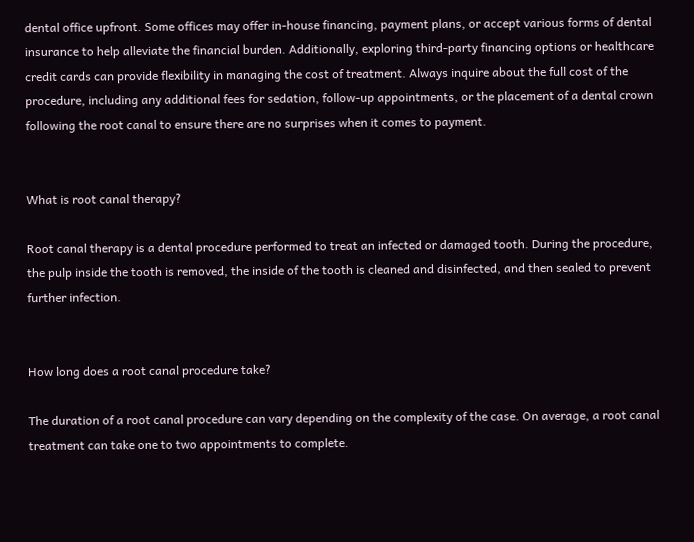dental office upfront. Some offices may offer in-house financing, payment plans, or accept various forms of dental insurance to help alleviate the financial burden. Additionally, exploring third-party financing options or healthcare credit cards can provide flexibility in managing the cost of treatment. Always inquire about the full cost of the procedure, including any additional fees for sedation, follow-up appointments, or the placement of a dental crown following the root canal to ensure there are no surprises when it comes to payment.


What is root canal therapy?

Root canal therapy is a dental procedure performed to treat an infected or damaged tooth. During the procedure, the pulp inside the tooth is removed, the inside of the tooth is cleaned and disinfected, and then sealed to prevent further infection.


How long does a root canal procedure take?

The duration of a root canal procedure can vary depending on the complexity of the case. On average, a root canal treatment can take one to two appointments to complete.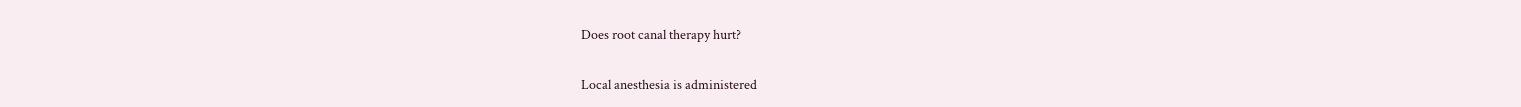Does root canal therapy hurt?

Local anesthesia is administered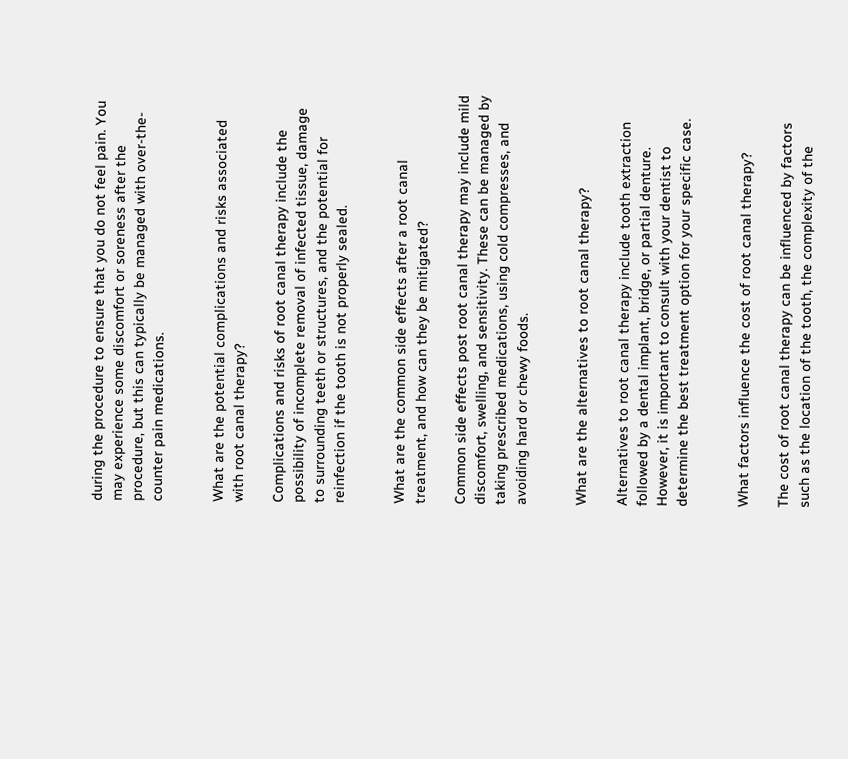during the procedure to ensure that you do not feel pain. You may experience some discomfort or soreness after the procedure, but this can typically be managed with over-the-counter pain medications.


What are the potential complications and risks associated with root canal therapy?

Complications and risks of root canal therapy include the possibility of incomplete removal of infected tissue, damage to surrounding teeth or structures, and the potential for reinfection if the tooth is not properly sealed.


What are the common side effects after a root canal treatment, and how can they be mitigated?

Common side effects post root canal therapy may include mild discomfort, swelling, and sensitivity. These can be managed by taking prescribed medications, using cold compresses, and avoiding hard or chewy foods.


What are the alternatives to root canal therapy?

Alternatives to root canal therapy include tooth extraction followed by a dental implant, bridge, or partial denture. However, it is important to consult with your dentist to determine the best treatment option for your specific case.


What factors influence the cost of root canal therapy?

The cost of root canal therapy can be influenced by factors such as the location of the tooth, the complexity of the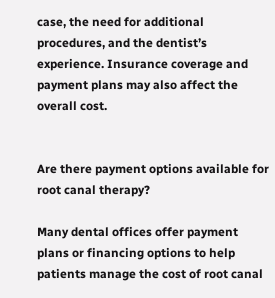case, the need for additional procedures, and the dentist’s experience. Insurance coverage and payment plans may also affect the overall cost.


Are there payment options available for root canal therapy?

Many dental offices offer payment plans or financing options to help patients manage the cost of root canal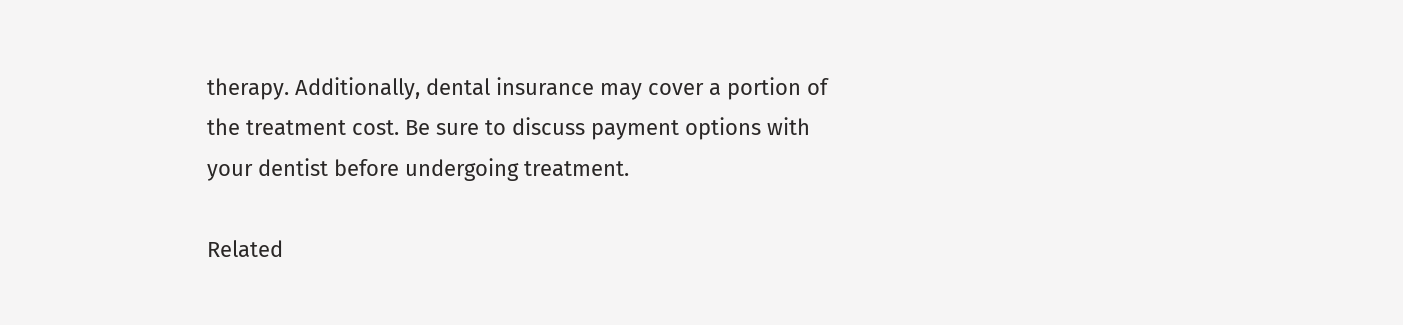therapy. Additionally, dental insurance may cover a portion of the treatment cost. Be sure to discuss payment options with your dentist before undergoing treatment.

Related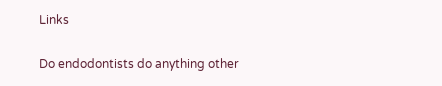Links

Do endodontists do anything other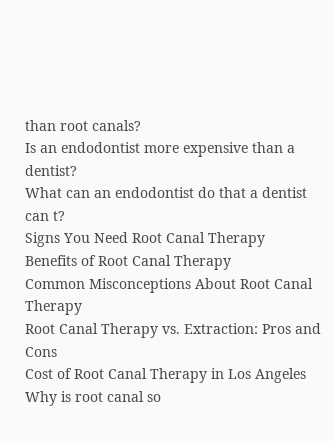than root canals?
Is an endodontist more expensive than a dentist?
What can an endodontist do that a dentist can t?
Signs You Need Root Canal Therapy
Benefits of Root Canal Therapy
Common Misconceptions About Root Canal Therapy
Root Canal Therapy vs. Extraction: Pros and Cons
Cost of Root Canal Therapy in Los Angeles
Why is root canal so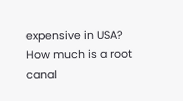expensive in USA?
How much is a root canal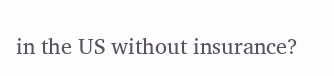in the US without insurance?